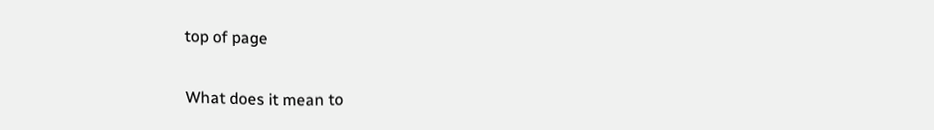top of page

What does it mean to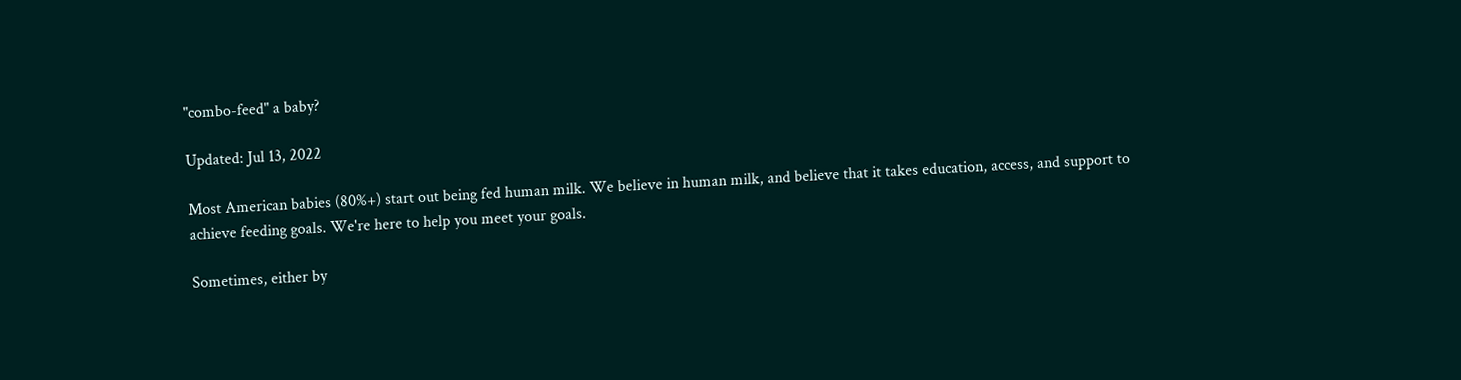"combo-feed" a baby?

Updated: Jul 13, 2022

Most American babies (80%+) start out being fed human milk. We believe in human milk, and believe that it takes education, access, and support to achieve feeding goals. We're here to help you meet your goals.

Sometimes, either by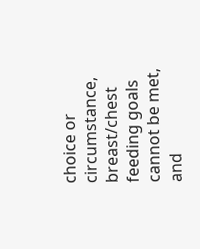choice or circumstance, breast/chest feeding goals cannot be met, and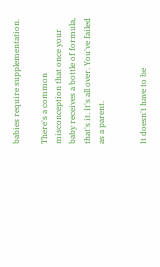babies require supplementation.

There's a common misconception that once your baby receives a bottle of formula, that's it. It's all over. You've failed as a parent.


It doesn't have to be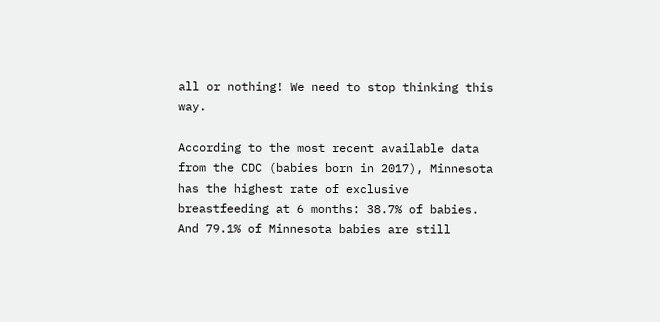all or nothing! We need to stop thinking this way.

According to the most recent available data from the CDC (babies born in 2017), Minnesota has the highest rate of exclusive breastfeeding at 6 months: 38.7% of babies. And 79.1% of Minnesota babies are still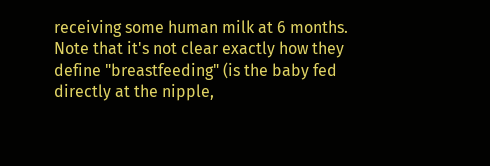receiving some human milk at 6 months. Note that it's not clear exactly how they define "breastfeeding" (is the baby fed directly at the nipple,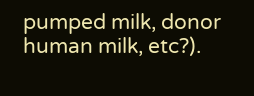pumped milk, donor human milk, etc?).